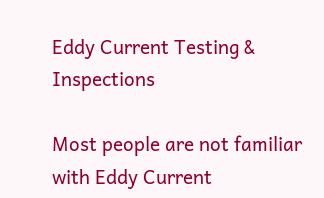Eddy Current Testing & Inspections

Most people are not familiar with Eddy Current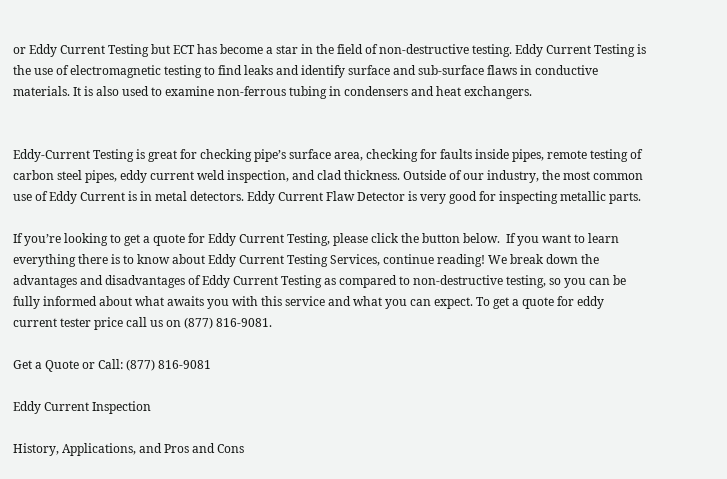or Eddy Current Testing but ECT has become a star in the field of non-destructive testing. Eddy Current Testing is the use of electromagnetic testing to find leaks and identify surface and sub-surface flaws in conductive materials. It is also used to examine non-ferrous tubing in condensers and heat exchangers.


Eddy-Current Testing is great for checking pipe’s surface area, checking for faults inside pipes, remote testing of carbon steel pipes, eddy current weld inspection, and clad thickness. Outside of our industry, the most common use of Eddy Current is in metal detectors. Eddy Current Flaw Detector is very good for inspecting metallic parts.

If you’re looking to get a quote for Eddy Current Testing, please click the button below.  If you want to learn everything there is to know about Eddy Current Testing Services, continue reading! We break down the advantages and disadvantages of Eddy Current Testing as compared to non-destructive testing, so you can be fully informed about what awaits you with this service and what you can expect. To get a quote for eddy current tester price call us on (877) 816-9081.

Get a Quote or Call: (877) 816-9081

Eddy Current Inspection

History, Applications, and Pros and Cons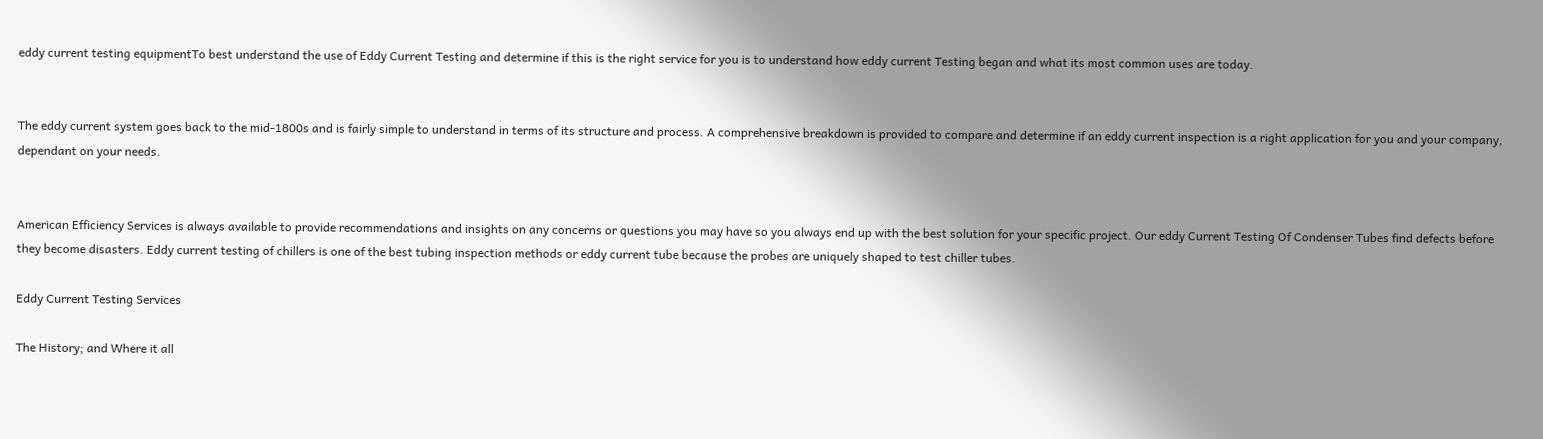eddy current testing equipmentTo best understand the use of Eddy Current Testing and determine if this is the right service for you is to understand how eddy current Testing began and what its most common uses are today.


The eddy current system goes back to the mid-1800s and is fairly simple to understand in terms of its structure and process. A comprehensive breakdown is provided to compare and determine if an eddy current inspection is a right application for you and your company, dependant on your needs.


American Efficiency Services is always available to provide recommendations and insights on any concerns or questions you may have so you always end up with the best solution for your specific project. Our eddy Current Testing Of Condenser Tubes find defects before they become disasters. Eddy current testing of chillers is one of the best tubing inspection methods or eddy current tube because the probes are uniquely shaped to test chiller tubes.

Eddy Current Testing Services

The History; and Where it all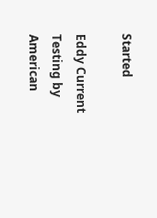Started

Eddy Current Testing by American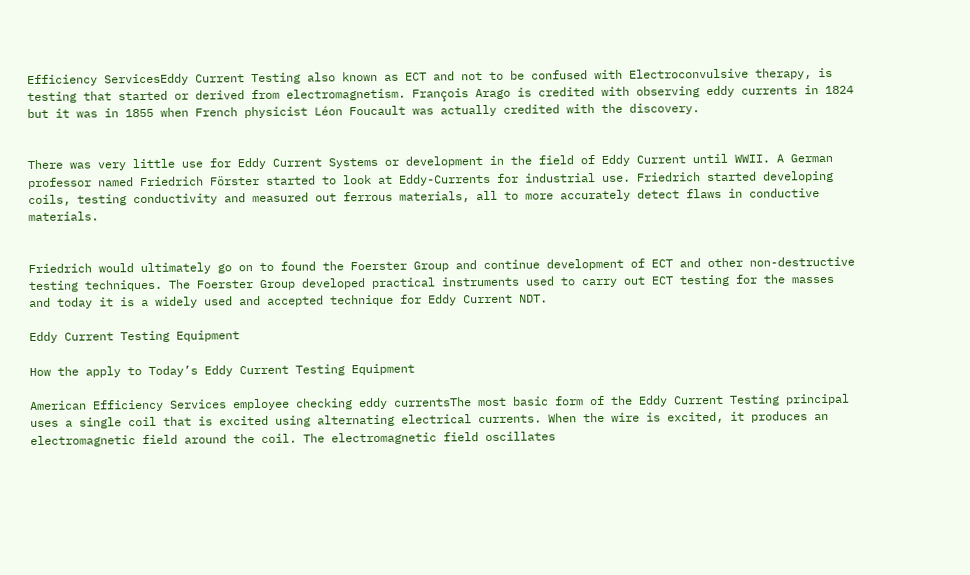Efficiency ServicesEddy Current Testing also known as ECT and not to be confused with Electroconvulsive therapy, is testing that started or derived from electromagnetism. François Arago is credited with observing eddy currents in 1824 but it was in 1855 when French physicist Léon Foucault was actually credited with the discovery.


There was very little use for Eddy Current Systems or development in the field of Eddy Current until WWII. A German professor named Friedrich Förster started to look at Eddy-Currents for industrial use. Friedrich started developing coils, testing conductivity and measured out ferrous materials, all to more accurately detect flaws in conductive materials.


Friedrich would ultimately go on to found the Foerster Group and continue development of ECT and other non-destructive testing techniques. The Foerster Group developed practical instruments used to carry out ECT testing for the masses and today it is a widely used and accepted technique for Eddy Current NDT.

Eddy Current Testing Equipment

How the apply to Today’s Eddy Current Testing Equipment

American Efficiency Services employee checking eddy currentsThe most basic form of the Eddy Current Testing principal uses a single coil that is excited using alternating electrical currents. When the wire is excited, it produces an electromagnetic field around the coil. The electromagnetic field oscillates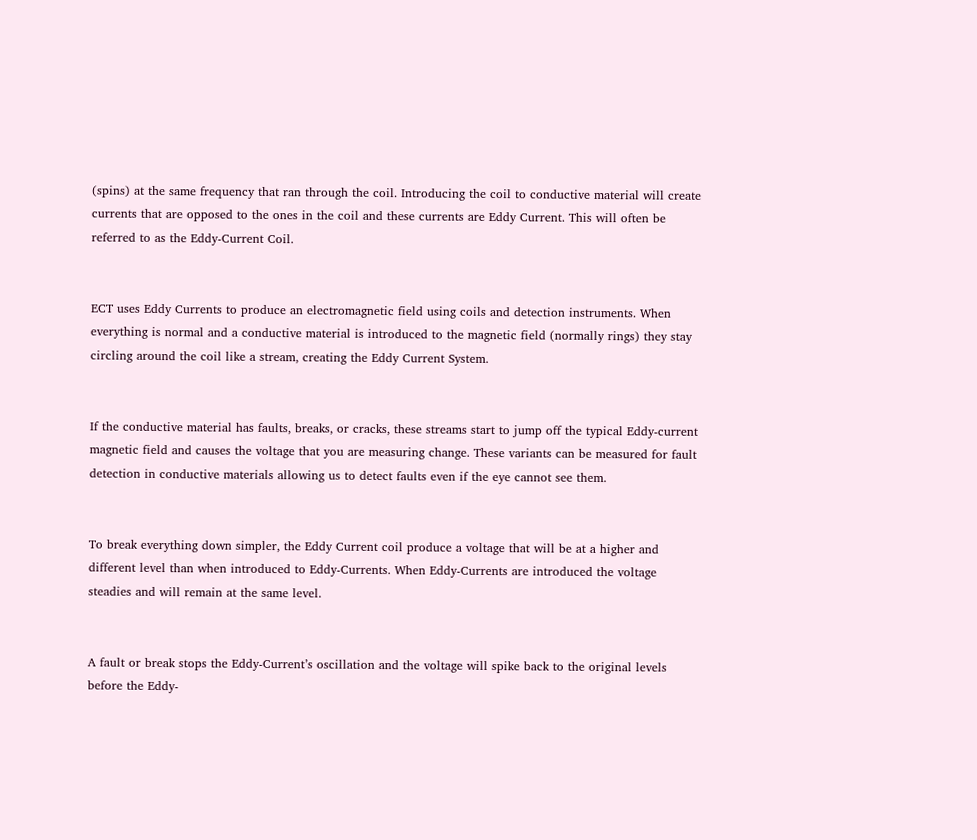(spins) at the same frequency that ran through the coil. Introducing the coil to conductive material will create currents that are opposed to the ones in the coil and these currents are Eddy Current. This will often be referred to as the Eddy-Current Coil.


ECT uses Eddy Currents to produce an electromagnetic field using coils and detection instruments. When everything is normal and a conductive material is introduced to the magnetic field (normally rings) they stay circling around the coil like a stream, creating the Eddy Current System.


If the conductive material has faults, breaks, or cracks, these streams start to jump off the typical Eddy-current magnetic field and causes the voltage that you are measuring change. These variants can be measured for fault detection in conductive materials allowing us to detect faults even if the eye cannot see them.


To break everything down simpler, the Eddy Current coil produce a voltage that will be at a higher and different level than when introduced to Eddy-Currents. When Eddy-Currents are introduced the voltage steadies and will remain at the same level.


A fault or break stops the Eddy-Current’s oscillation and the voltage will spike back to the original levels before the Eddy-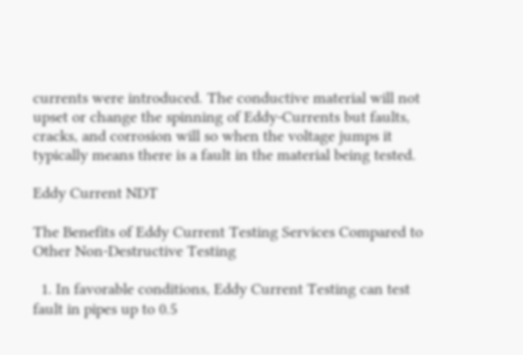currents were introduced. The conductive material will not upset or change the spinning of Eddy-Currents but faults, cracks, and corrosion will so when the voltage jumps it typically means there is a fault in the material being tested.

Eddy Current NDT

The Benefits of Eddy Current Testing Services Compared to Other Non-Destructive Testing

  1. In favorable conditions, Eddy Current Testing can test fault in pipes up to 0.5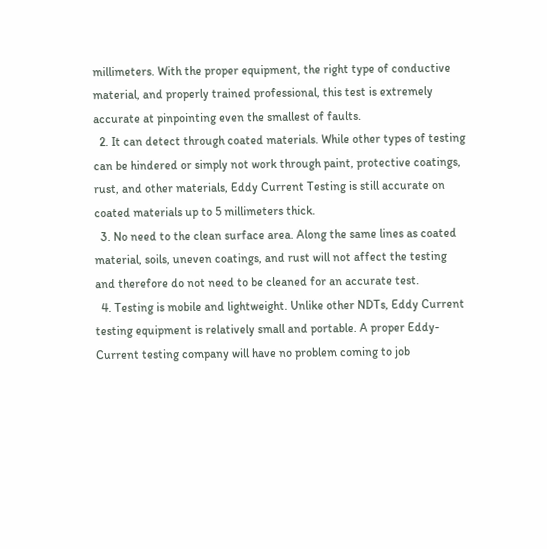millimeters. With the proper equipment, the right type of conductive material, and properly trained professional, this test is extremely accurate at pinpointing even the smallest of faults.
  2. It can detect through coated materials. While other types of testing can be hindered or simply not work through paint, protective coatings, rust, and other materials, Eddy Current Testing is still accurate on coated materials up to 5 millimeters thick.
  3. No need to the clean surface area. Along the same lines as coated material, soils, uneven coatings, and rust will not affect the testing and therefore do not need to be cleaned for an accurate test.
  4. Testing is mobile and lightweight. Unlike other NDTs, Eddy Current testing equipment is relatively small and portable. A proper Eddy-Current testing company will have no problem coming to job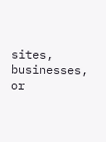sites, businesses, or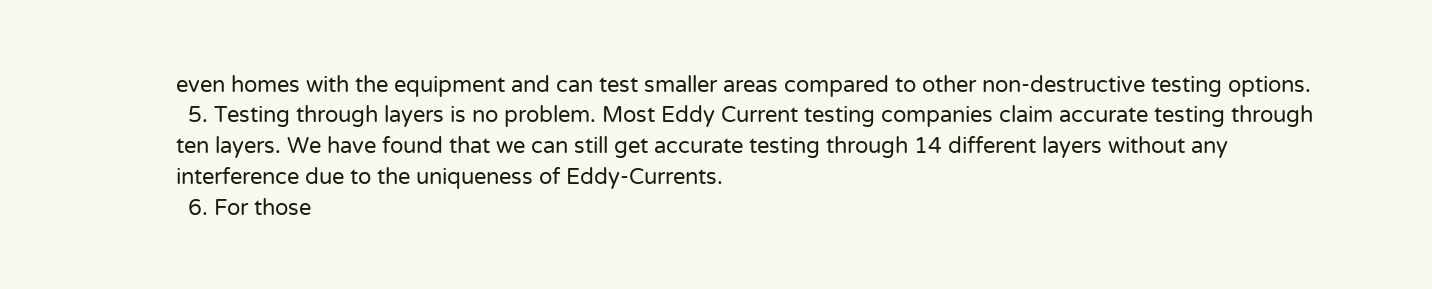even homes with the equipment and can test smaller areas compared to other non-destructive testing options.
  5. Testing through layers is no problem. Most Eddy Current testing companies claim accurate testing through ten layers. We have found that we can still get accurate testing through 14 different layers without any interference due to the uniqueness of Eddy-Currents.
  6. For those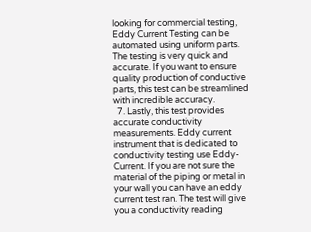looking for commercial testing, Eddy Current Testing can be automated using uniform parts. The testing is very quick and accurate. If you want to ensure quality production of conductive parts, this test can be streamlined with incredible accuracy.
  7. Lastly, this test provides accurate conductivity measurements. Eddy current instrument that is dedicated to conductivity testing use Eddy-Current. If you are not sure the material of the piping or metal in your wall you can have an eddy current test ran. The test will give you a conductivity reading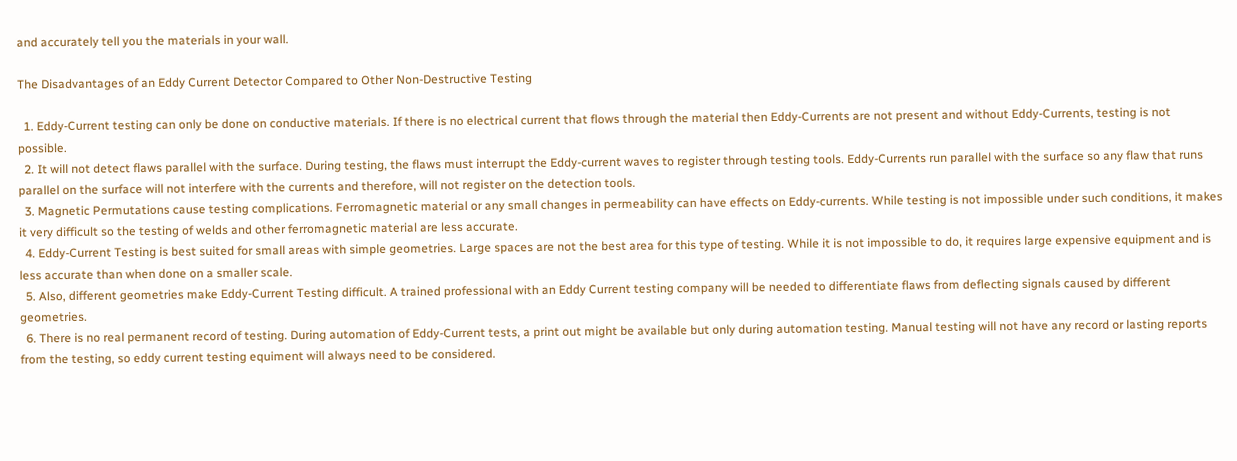and accurately tell you the materials in your wall.

The Disadvantages of an Eddy Current Detector Compared to Other Non-Destructive Testing

  1. Eddy-Current testing can only be done on conductive materials. If there is no electrical current that flows through the material then Eddy-Currents are not present and without Eddy-Currents, testing is not possible.
  2. It will not detect flaws parallel with the surface. During testing, the flaws must interrupt the Eddy-current waves to register through testing tools. Eddy-Currents run parallel with the surface so any flaw that runs parallel on the surface will not interfere with the currents and therefore, will not register on the detection tools.
  3. Magnetic Permutations cause testing complications. Ferromagnetic material or any small changes in permeability can have effects on Eddy-currents. While testing is not impossible under such conditions, it makes it very difficult so the testing of welds and other ferromagnetic material are less accurate.
  4. Eddy-Current Testing is best suited for small areas with simple geometries. Large spaces are not the best area for this type of testing. While it is not impossible to do, it requires large expensive equipment and is less accurate than when done on a smaller scale.
  5. Also, different geometries make Eddy-Current Testing difficult. A trained professional with an Eddy Current testing company will be needed to differentiate flaws from deflecting signals caused by different geometries.
  6. There is no real permanent record of testing. During automation of Eddy-Current tests, a print out might be available but only during automation testing. Manual testing will not have any record or lasting reports from the testing, so eddy current testing equiment will always need to be considered.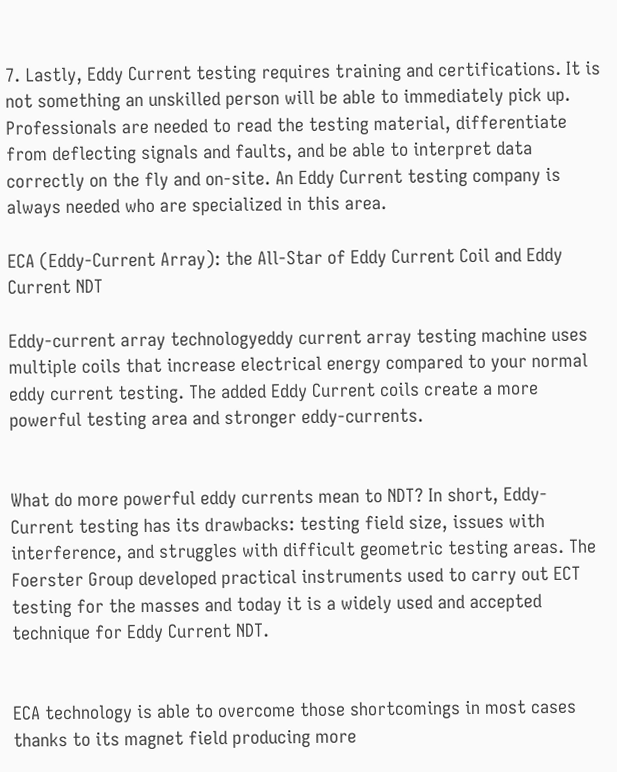7. Lastly, Eddy Current testing requires training and certifications. It is not something an unskilled person will be able to immediately pick up. Professionals are needed to read the testing material, differentiate from deflecting signals and faults, and be able to interpret data correctly on the fly and on-site. An Eddy Current testing company is always needed who are specialized in this area.

ECA (Eddy-Current Array): the All-Star of Eddy Current Coil and Eddy Current NDT

Eddy-current array technologyeddy current array testing machine uses multiple coils that increase electrical energy compared to your normal eddy current testing. The added Eddy Current coils create a more powerful testing area and stronger eddy-currents.


What do more powerful eddy currents mean to NDT? In short, Eddy-Current testing has its drawbacks: testing field size, issues with interference, and struggles with difficult geometric testing areas. The Foerster Group developed practical instruments used to carry out ECT testing for the masses and today it is a widely used and accepted technique for Eddy Current NDT.


ECA technology is able to overcome those shortcomings in most cases thanks to its magnet field producing more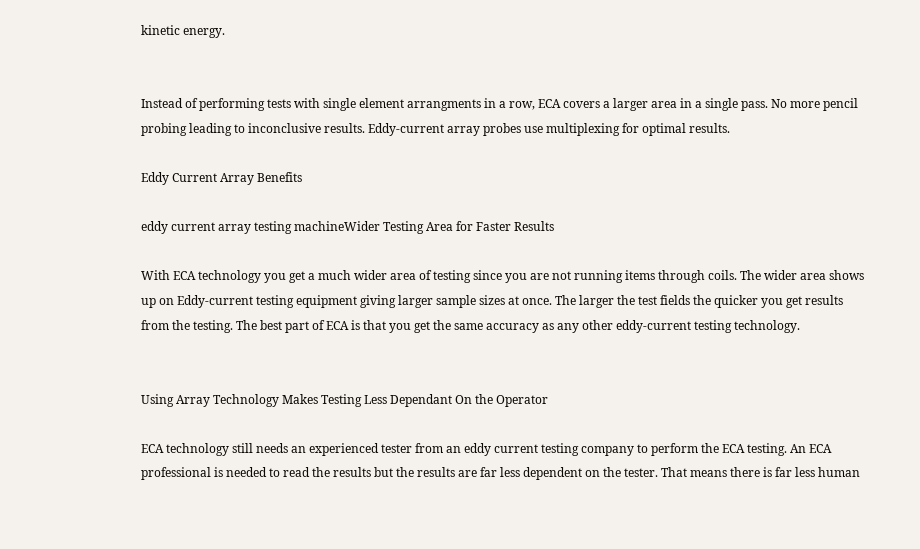kinetic energy.


Instead of performing tests with single element arrangments in a row, ECA covers a larger area in a single pass. No more pencil probing leading to inconclusive results. Eddy-current array probes use multiplexing for optimal results.

Eddy Current Array Benefits

eddy current array testing machineWider Testing Area for Faster Results

With ECA technology you get a much wider area of testing since you are not running items through coils. The wider area shows up on Eddy-current testing equipment giving larger sample sizes at once. The larger the test fields the quicker you get results from the testing. The best part of ECA is that you get the same accuracy as any other eddy-current testing technology.


Using Array Technology Makes Testing Less Dependant On the Operator

ECA technology still needs an experienced tester from an eddy current testing company to perform the ECA testing. An ECA professional is needed to read the results but the results are far less dependent on the tester. That means there is far less human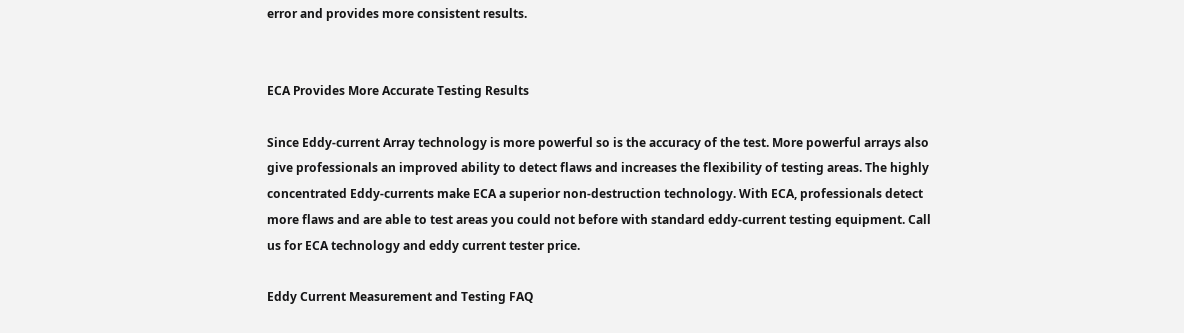error and provides more consistent results.


ECA Provides More Accurate Testing Results

Since Eddy-current Array technology is more powerful so is the accuracy of the test. More powerful arrays also give professionals an improved ability to detect flaws and increases the flexibility of testing areas. The highly concentrated Eddy-currents make ECA a superior non-destruction technology. With ECA, professionals detect more flaws and are able to test areas you could not before with standard eddy-current testing equipment. Call us for ECA technology and eddy current tester price.

Eddy Current Measurement and Testing FAQ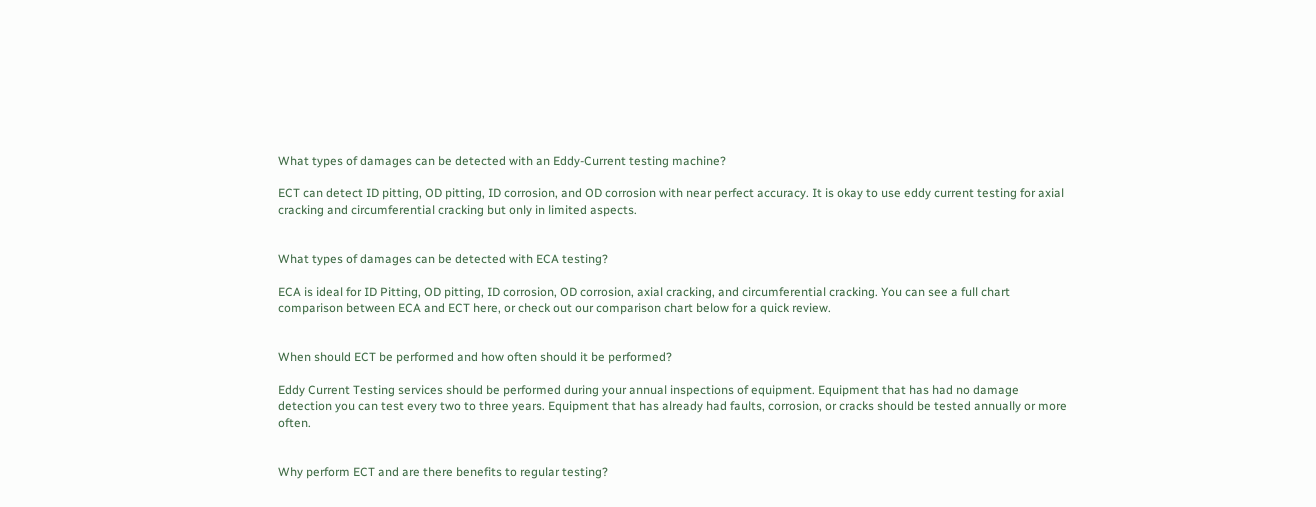What types of damages can be detected with an Eddy-Current testing machine?

ECT can detect ID pitting, OD pitting, ID corrosion, and OD corrosion with near perfect accuracy. It is okay to use eddy current testing for axial cracking and circumferential cracking but only in limited aspects.


What types of damages can be detected with ECA testing?

ECA is ideal for ID Pitting, OD pitting, ID corrosion, OD corrosion, axial cracking, and circumferential cracking. You can see a full chart comparison between ECA and ECT here, or check out our comparison chart below for a quick review.


When should ECT be performed and how often should it be performed?

Eddy Current Testing services should be performed during your annual inspections of equipment. Equipment that has had no damage detection you can test every two to three years. Equipment that has already had faults, corrosion, or cracks should be tested annually or more often.


Why perform ECT and are there benefits to regular testing?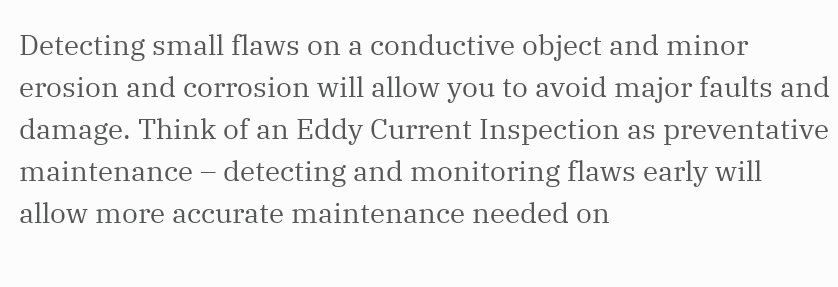Detecting small flaws on a conductive object and minor erosion and corrosion will allow you to avoid major faults and damage. Think of an Eddy Current Inspection as preventative maintenance – detecting and monitoring flaws early will allow more accurate maintenance needed on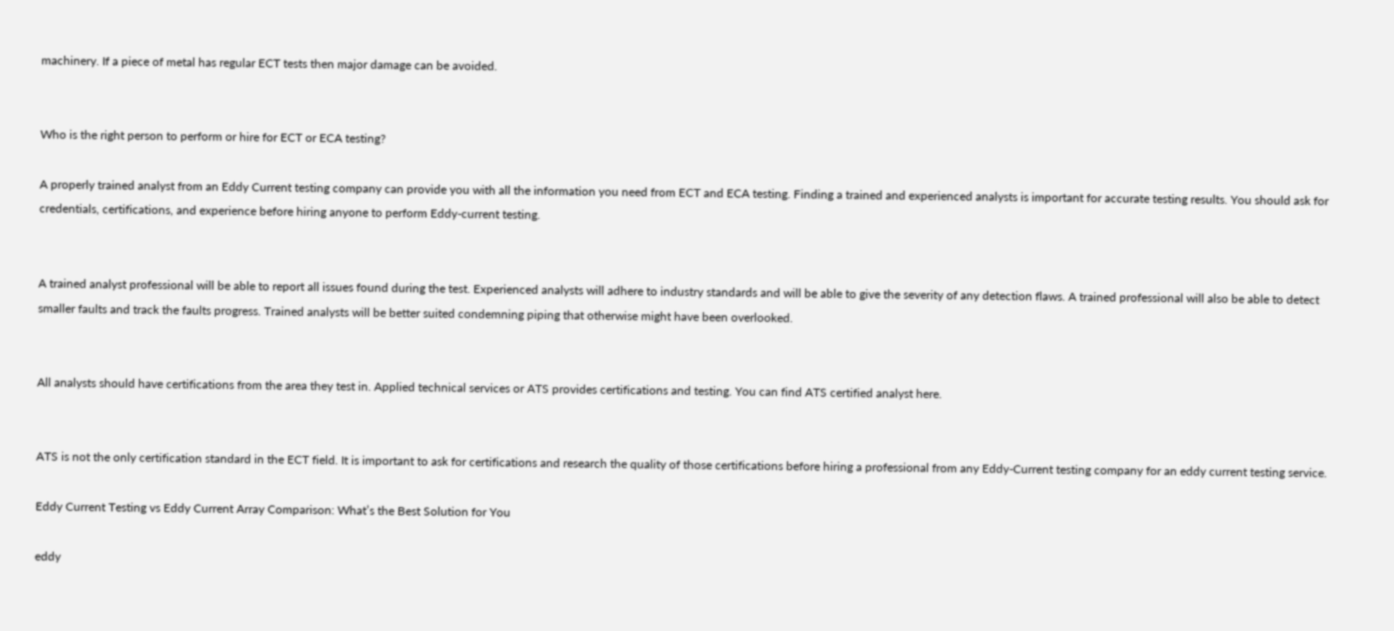machinery. If a piece of metal has regular ECT tests then major damage can be avoided.


Who is the right person to perform or hire for ECT or ECA testing?

A properly trained analyst from an Eddy Current testing company can provide you with all the information you need from ECT and ECA testing. Finding a trained and experienced analysts is important for accurate testing results. You should ask for credentials, certifications, and experience before hiring anyone to perform Eddy-current testing.


A trained analyst professional will be able to report all issues found during the test. Experienced analysts will adhere to industry standards and will be able to give the severity of any detection flaws. A trained professional will also be able to detect smaller faults and track the faults progress. Trained analysts will be better suited condemning piping that otherwise might have been overlooked.


All analysts should have certifications from the area they test in. Applied technical services or ATS provides certifications and testing. You can find ATS certified analyst here.


ATS is not the only certification standard in the ECT field. It is important to ask for certifications and research the quality of those certifications before hiring a professional from any Eddy-Current testing company for an eddy current testing service.

Eddy Current Testing vs Eddy Current Array Comparison: What’s the Best Solution for You

eddy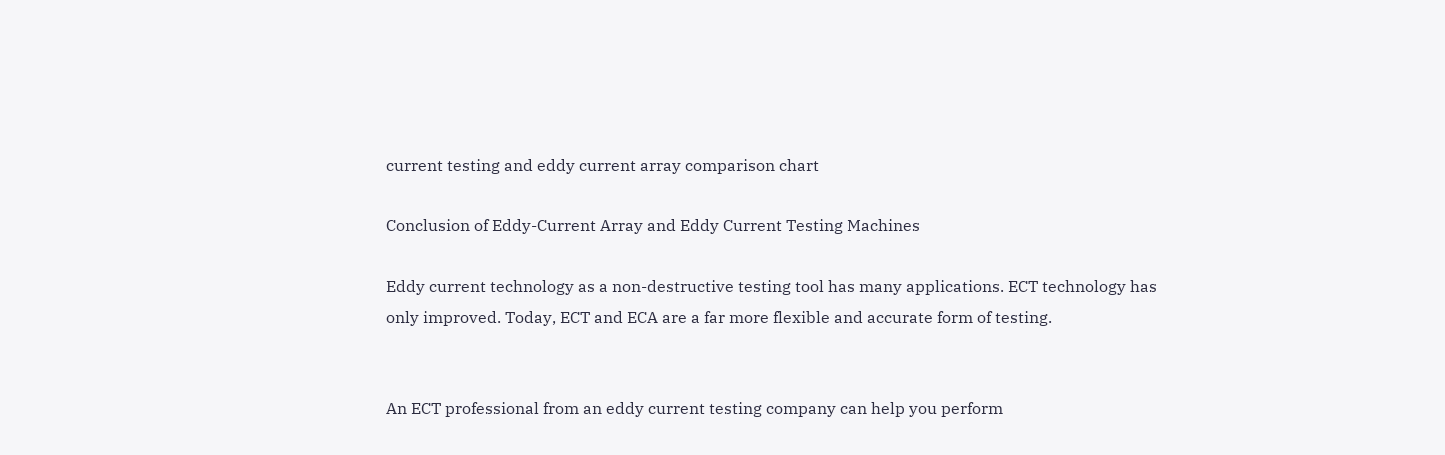current testing and eddy current array comparison chart

Conclusion of Eddy-Current Array and Eddy Current Testing Machines

Eddy current technology as a non-destructive testing tool has many applications. ECT technology has only improved. Today, ECT and ECA are a far more flexible and accurate form of testing.


An ECT professional from an eddy current testing company can help you perform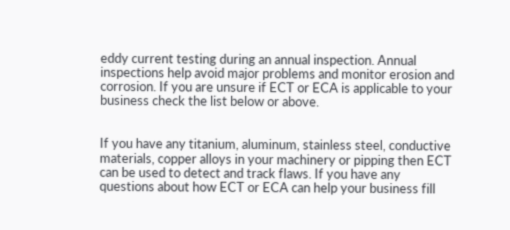eddy current testing during an annual inspection. Annual inspections help avoid major problems and monitor erosion and corrosion. If you are unsure if ECT or ECA is applicable to your business check the list below or above.


If you have any titanium, aluminum, stainless steel, conductive materials, copper alloys in your machinery or pipping then ECT can be used to detect and track flaws. If you have any questions about how ECT or ECA can help your business fill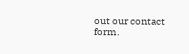out our contact form.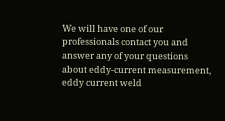We will have one of our professionals contact you and answer any of your questions about eddy-current measurement, eddy current weld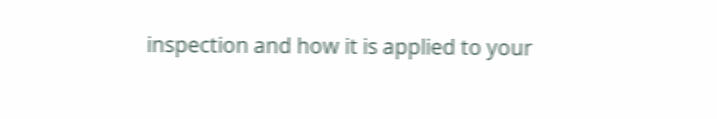inspection and how it is applied to your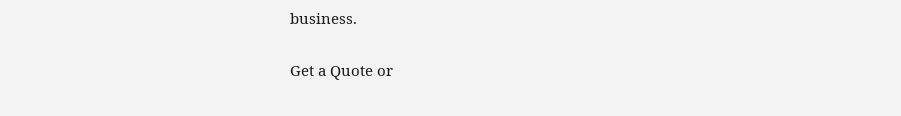business.

Get a Quote or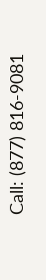Call: (877) 816-9081